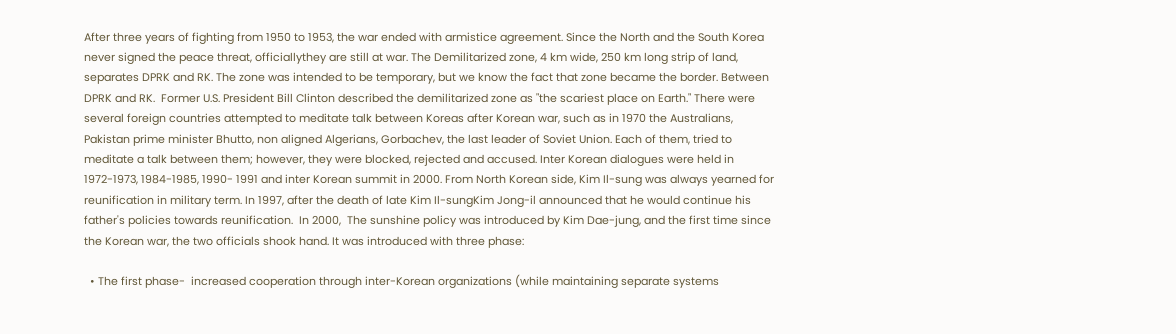After three years of fighting from 1950 to 1953, the war ended with armistice agreement. Since the North and the South Korea never signed the peace threat, officiallythey are still at war. The Demilitarized zone, 4 km wide, 250 km long strip of land, separates DPRK and RK. The zone was intended to be temporary, but we know the fact that zone became the border. Between DPRK and RK.  Former U.S. President Bill Clinton described the demilitarized zone as "the scariest place on Earth." There were several foreign countries attempted to meditate talk between Koreas after Korean war, such as in 1970 the Australians, Pakistan prime minister Bhutto, non aligned Algerians, Gorbachev, the last leader of Soviet Union. Each of them, tried to meditate a talk between them; however, they were blocked, rejected and accused. Inter Korean dialogues were held in 1972-1973, 1984-1985, 1990- 1991 and inter Korean summit in 2000. From North Korean side, Kim Il-sung was always yearned for reunification in military term. In 1997, after the death of late Kim Il-sungKim Jong-il announced that he would continue his father's policies towards reunification.  In 2000,  The sunshine policy was introduced by Kim Dae-jung, and the first time since the Korean war, the two officials shook hand. It was introduced with three phase:

  • The first phase-  increased cooperation through inter-Korean organizations (while maintaining separate systems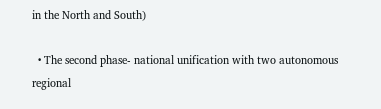in the North and South)

  • The second phase- national unification with two autonomous regional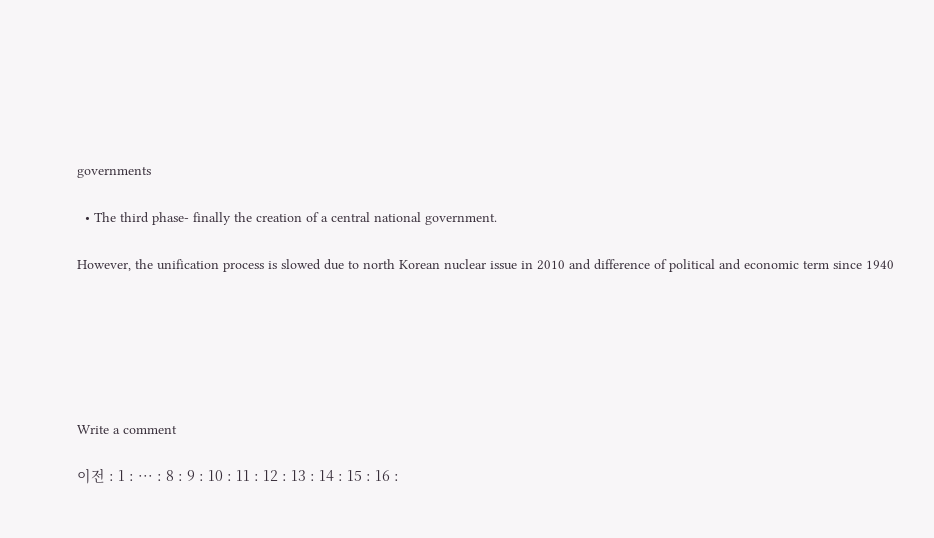governments

  • The third phase- finally the creation of a central national government.

However, the unification process is slowed due to north Korean nuclear issue in 2010 and difference of political and economic term since 1940






Write a comment

이전 : 1 : ··· : 8 : 9 : 10 : 11 : 12 : 13 : 14 : 15 : 16 :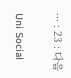··· : 23 : 다음

Uni Social